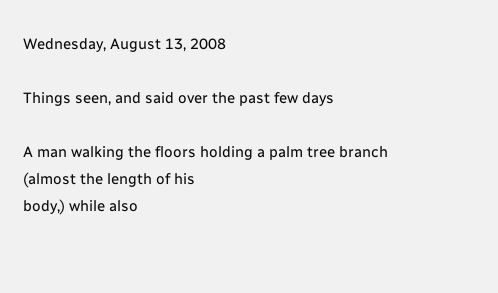Wednesday, August 13, 2008

Things seen, and said over the past few days

A man walking the floors holding a palm tree branch (almost the length of his
body,) while also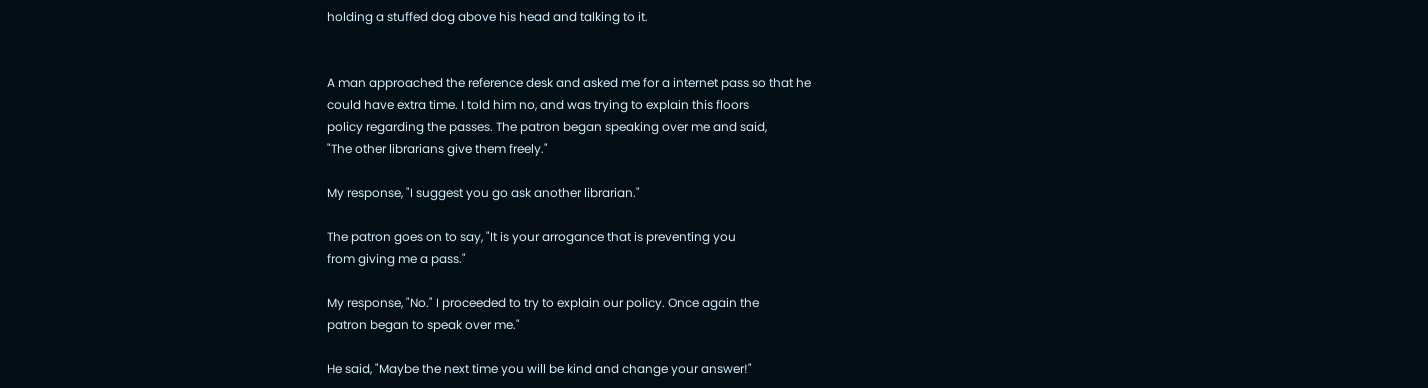holding a stuffed dog above his head and talking to it.


A man approached the reference desk and asked me for a internet pass so that he
could have extra time. I told him no, and was trying to explain this floors
policy regarding the passes. The patron began speaking over me and said,
"The other librarians give them freely."

My response, "I suggest you go ask another librarian."

The patron goes on to say, "It is your arrogance that is preventing you
from giving me a pass."

My response, "No." I proceeded to try to explain our policy. Once again the
patron began to speak over me."

He said, "Maybe the next time you will be kind and change your answer!"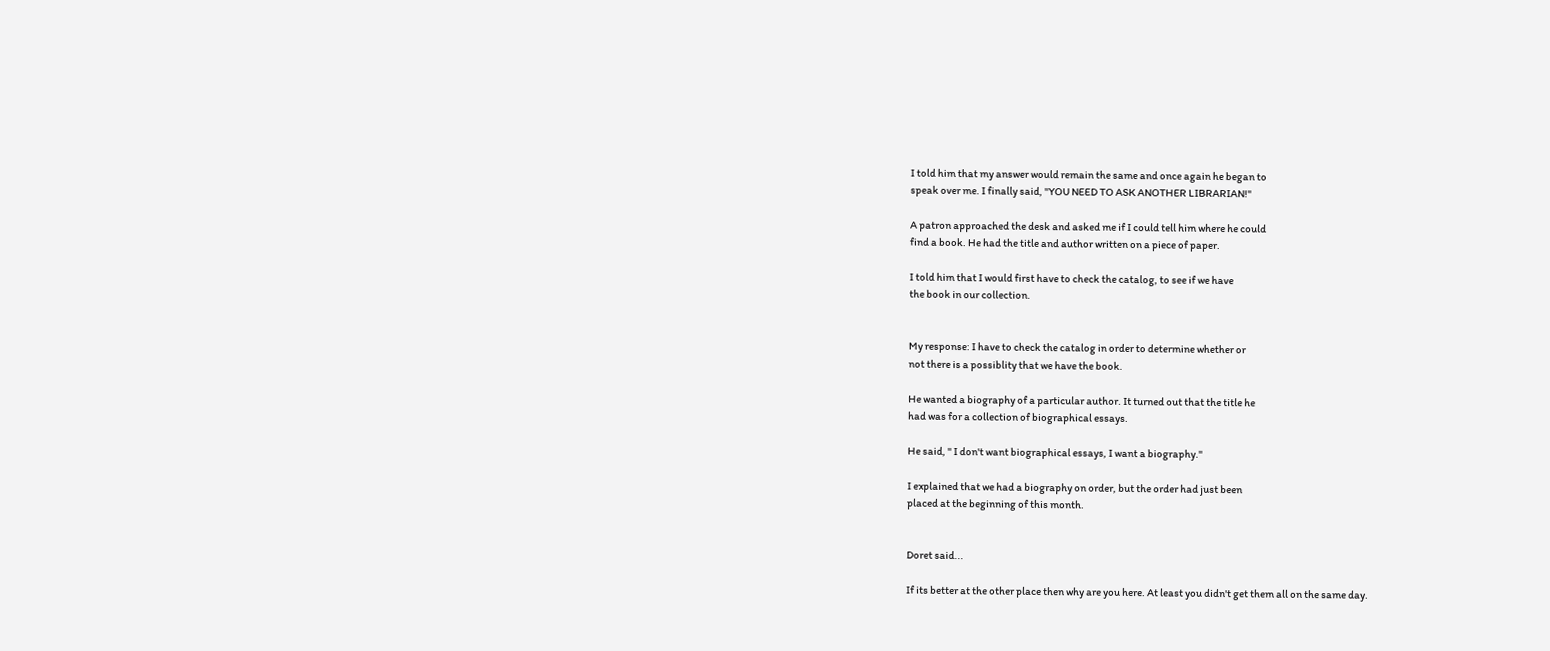I told him that my answer would remain the same and once again he began to
speak over me. I finally said, "YOU NEED TO ASK ANOTHER LIBRARIAN!"

A patron approached the desk and asked me if I could tell him where he could
find a book. He had the title and author written on a piece of paper.

I told him that I would first have to check the catalog, to see if we have
the book in our collection.


My response: I have to check the catalog in order to determine whether or
not there is a possiblity that we have the book.

He wanted a biography of a particular author. It turned out that the title he
had was for a collection of biographical essays.

He said, " I don't want biographical essays, I want a biography."

I explained that we had a biography on order, but the order had just been
placed at the beginning of this month.


Doret said...

If its better at the other place then why are you here. At least you didn't get them all on the same day.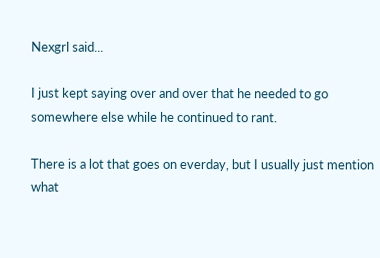Nexgrl said...

I just kept saying over and over that he needed to go somewhere else while he continued to rant.

There is a lot that goes on everday, but I usually just mention what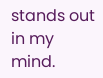stands out in my mind.